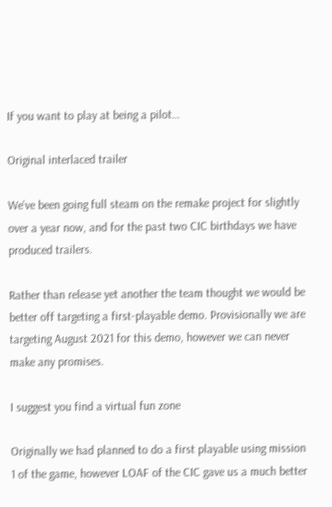If you want to play at being a pilot…

Original interlaced trailer

We’ve been going full steam on the remake project for slightly over a year now, and for the past two CIC birthdays we have produced trailers.

Rather than release yet another the team thought we would be better off targeting a first-playable demo. Provisionally we are targeting August 2021 for this demo, however we can never make any promises.

I suggest you find a virtual fun zone

Originally we had planned to do a first playable using mission 1 of the game, however LOAF of the CIC gave us a much better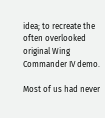idea; to recreate the often overlooked original Wing Commander IV demo.

Most of us had never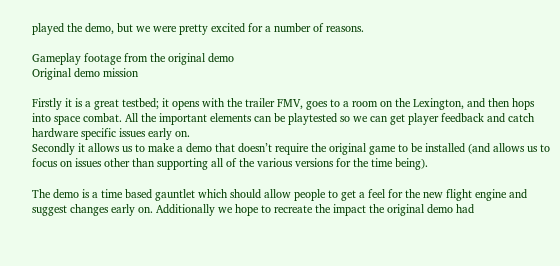played the demo, but we were pretty excited for a number of reasons.

Gameplay footage from the original demo
Original demo mission

Firstly it is a great testbed; it opens with the trailer FMV, goes to a room on the Lexington, and then hops into space combat. All the important elements can be playtested so we can get player feedback and catch hardware specific issues early on.
Secondly it allows us to make a demo that doesn’t require the original game to be installed (and allows us to focus on issues other than supporting all of the various versions for the time being).

The demo is a time based gauntlet which should allow people to get a feel for the new flight engine and suggest changes early on. Additionally we hope to recreate the impact the original demo had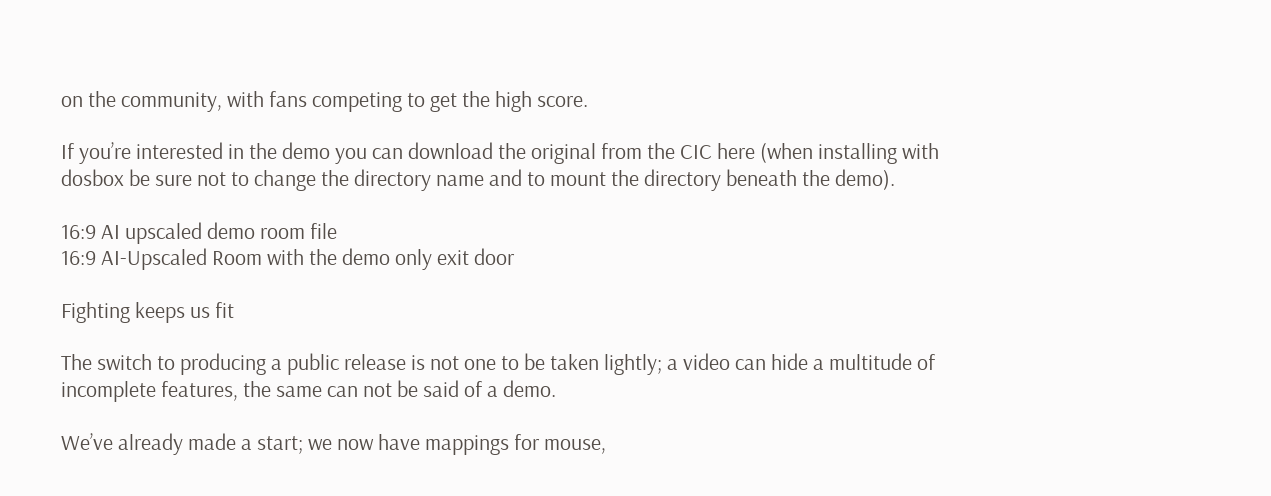on the community, with fans competing to get the high score.

If you’re interested in the demo you can download the original from the CIC here (when installing with dosbox be sure not to change the directory name and to mount the directory beneath the demo).

16:9 AI upscaled demo room file
16:9 AI-Upscaled Room with the demo only exit door

Fighting keeps us fit

The switch to producing a public release is not one to be taken lightly; a video can hide a multitude of incomplete features, the same can not be said of a demo.

We’ve already made a start; we now have mappings for mouse,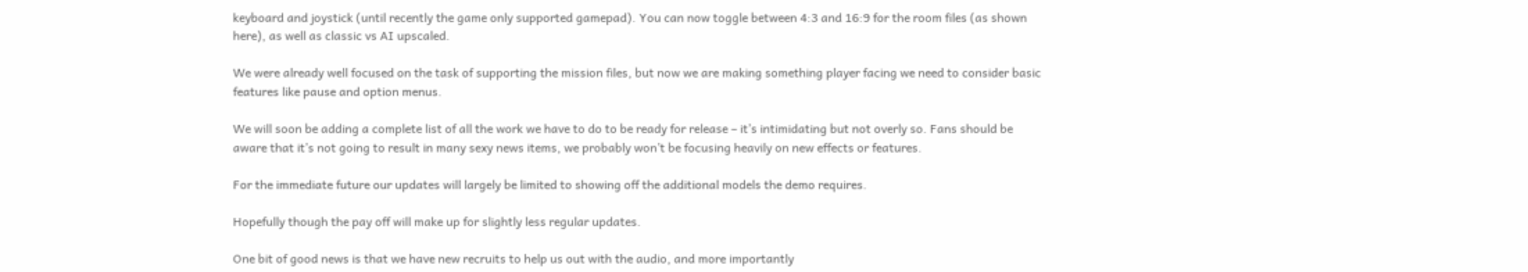keyboard and joystick (until recently the game only supported gamepad). You can now toggle between 4:3 and 16:9 for the room files (as shown here), as well as classic vs AI upscaled.

We were already well focused on the task of supporting the mission files, but now we are making something player facing we need to consider basic features like pause and option menus.

We will soon be adding a complete list of all the work we have to do to be ready for release – it’s intimidating but not overly so. Fans should be aware that it’s not going to result in many sexy news items, we probably won’t be focusing heavily on new effects or features.

For the immediate future our updates will largely be limited to showing off the additional models the demo requires.

Hopefully though the pay off will make up for slightly less regular updates.

One bit of good news is that we have new recruits to help us out with the audio, and more importantly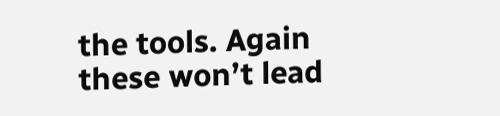the tools. Again these won’t lead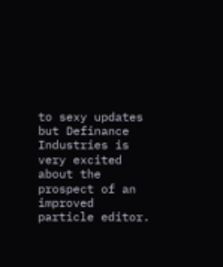to sexy updates but Definance Industries is very excited about the prospect of an improved particle editor.